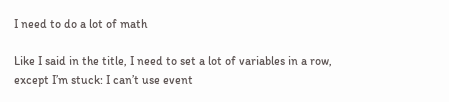I need to do a lot of math

Like I said in the title, I need to set a lot of variables in a row, except I’m stuck: I can’t use event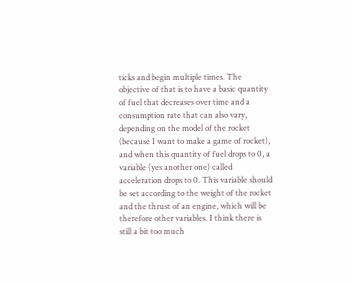ticks and begin multiple times. The objective of that is to have a basic quantity of fuel that decreases over time and a consumption rate that can also vary, depending on the model of the rocket (because I want to make a game of rocket), and when this quantity of fuel drops to 0, a variable (yes another one) called acceleration drops to 0. This variable should be set according to the weight of the rocket and the thrust of an engine, which will be therefore other variables. I think there is still a bit too much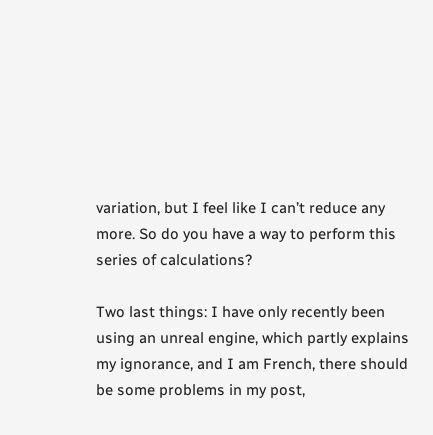variation, but I feel like I can’t reduce any more. So do you have a way to perform this series of calculations?

Two last things: I have only recently been using an unreal engine, which partly explains my ignorance, and I am French, there should be some problems in my post,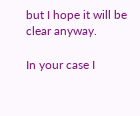but I hope it will be clear anyway.

In your case I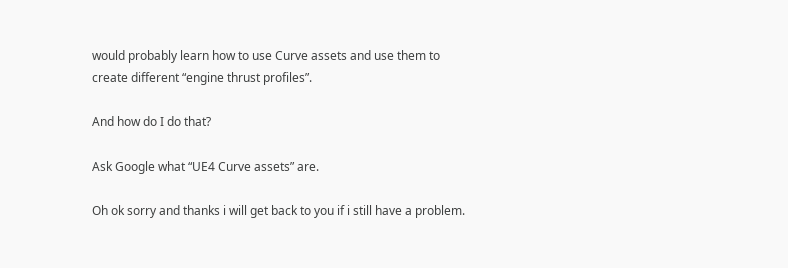would probably learn how to use Curve assets and use them to create different “engine thrust profiles”.

And how do I do that?

Ask Google what “UE4 Curve assets” are.

Oh ok sorry and thanks i will get back to you if i still have a problem.